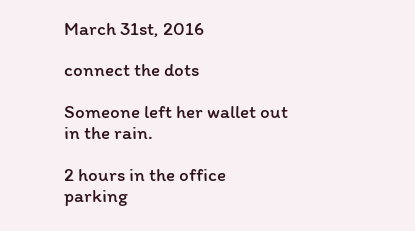March 31st, 2016

connect the dots

Someone left her wallet out in the rain.

2 hours in the office parking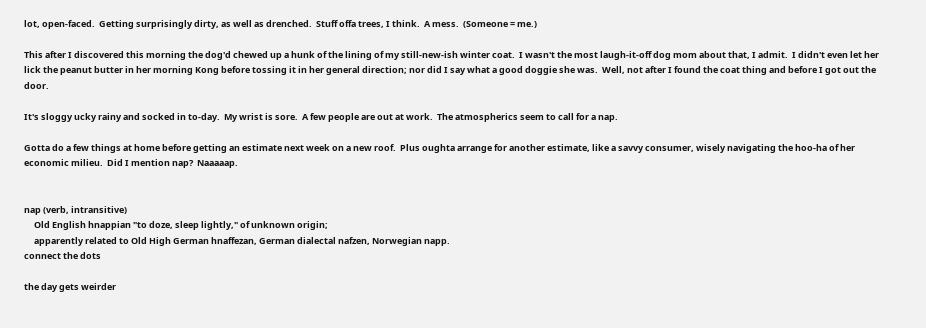lot, open-faced.  Getting surprisingly dirty, as well as drenched.  Stuff offa trees, I think.  A mess.  (Someone = me.)

This after I discovered this morning the dog'd chewed up a hunk of the lining of my still-new-ish winter coat.  I wasn't the most laugh-it-off dog mom about that, I admit.  I didn't even let her lick the peanut butter in her morning Kong before tossing it in her general direction; nor did I say what a good doggie she was.  Well, not after I found the coat thing and before I got out the door.

It's sloggy ucky rainy and socked in to-day.  My wrist is sore.  A few people are out at work.  The atmospherics seem to call for a nap.

Gotta do a few things at home before getting an estimate next week on a new roof.  Plus oughta arrange for another estimate, like a savvy consumer, wisely navigating the hoo-ha of her economic milieu.  Did I mention nap?  Naaaaap.


nap (verb, intransitive)
     Old English hnappian "to doze, sleep lightly," of unknown origin;
     apparently related to Old High German hnaffezan, German dialectal nafzen, Norwegian napp.
connect the dots

the day gets weirder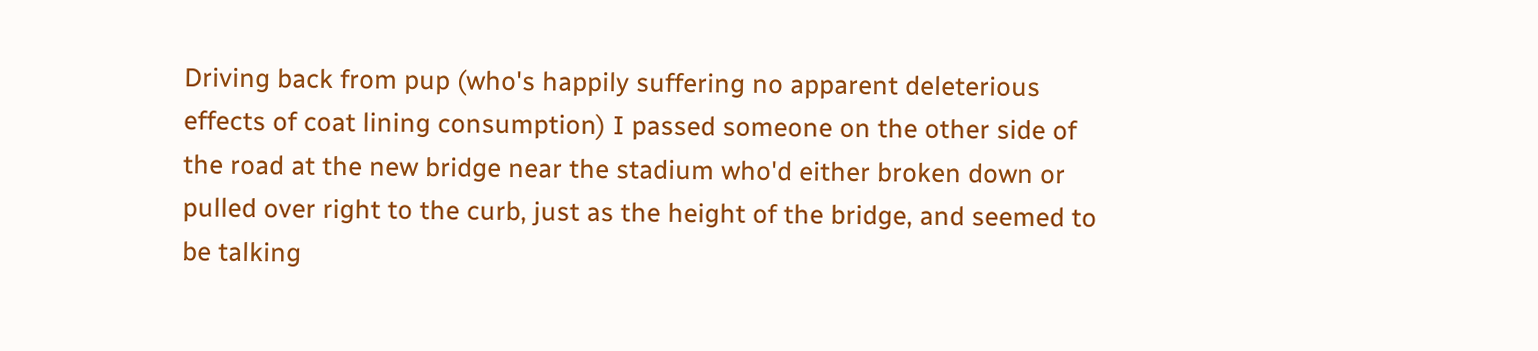Driving back from pup (who's happily suffering no apparent deleterious effects of coat lining consumption) I passed someone on the other side of the road at the new bridge near the stadium who'd either broken down or pulled over right to the curb, just as the height of the bridge, and seemed to be talking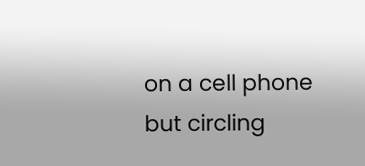on a cell phone but circling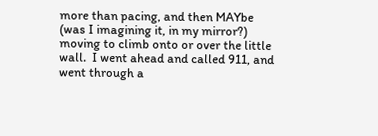more than pacing, and then MAYbe (was I imagining it, in my mirror?) moving to climb onto or over the little wall.  I went ahead and called 911, and went through a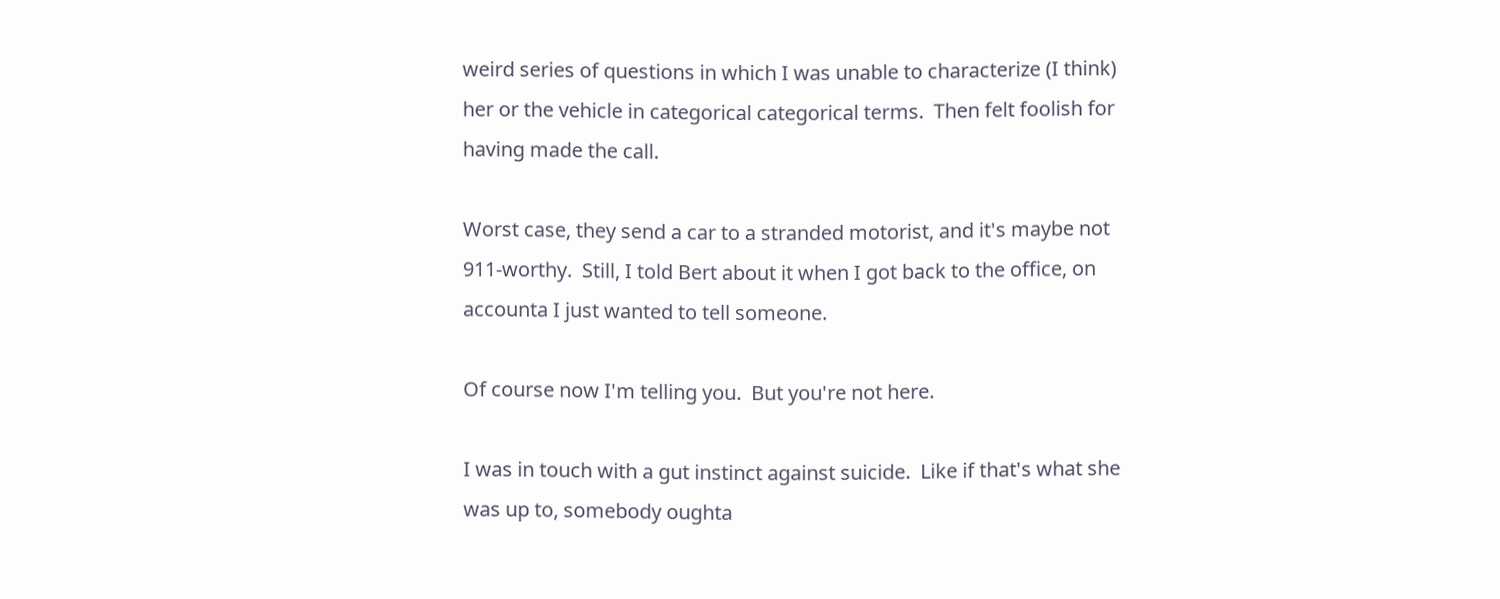weird series of questions in which I was unable to characterize (I think) her or the vehicle in categorical categorical terms.  Then felt foolish for having made the call.

Worst case, they send a car to a stranded motorist, and it's maybe not 911-worthy.  Still, I told Bert about it when I got back to the office, on accounta I just wanted to tell someone.

Of course now I'm telling you.  But you're not here.

I was in touch with a gut instinct against suicide.  Like if that's what she was up to, somebody oughta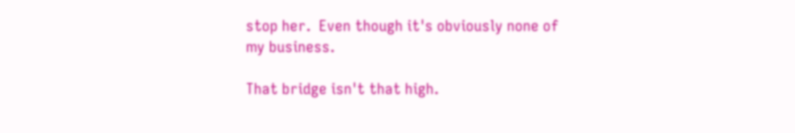stop her.  Even though it's obviously none of my business.

That bridge isn't that high.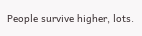People survive higher, lots.